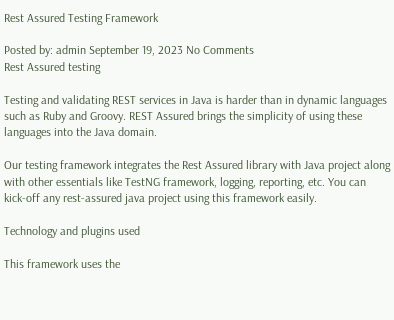Rest Assured Testing Framework

Posted by: admin September 19, 2023 No Comments
Rest Assured testing

Testing and validating REST services in Java is harder than in dynamic languages such as Ruby and Groovy. REST Assured brings the simplicity of using these languages into the Java domain.

Our testing framework integrates the Rest Assured library with Java project along with other essentials like TestNG framework, logging, reporting, etc. You can kick-off any rest-assured java project using this framework easily.

Technology and plugins used

This framework uses the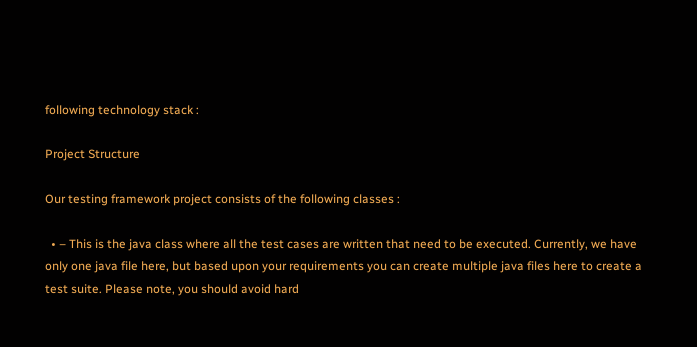following technology stack :

Project Structure

Our testing framework project consists of the following classes :

  • – This is the java class where all the test cases are written that need to be executed. Currently, we have only one java file here, but based upon your requirements you can create multiple java files here to create a test suite. Please note, you should avoid hard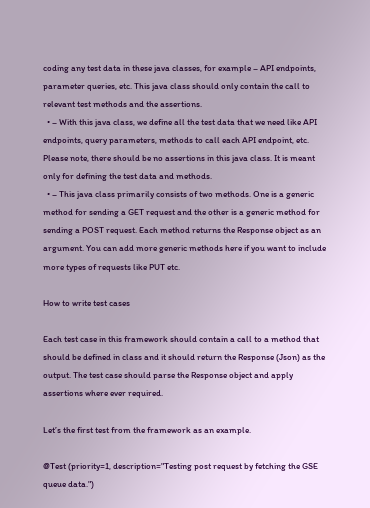coding any test data in these java classes, for example – API endpoints, parameter queries, etc. This java class should only contain the call to relevant test methods and the assertions.
  • – With this java class, we define all the test data that we need like API endpoints, query parameters, methods to call each API endpoint, etc. Please note, there should be no assertions in this java class. It is meant only for defining the test data and methods.
  • – This java class primarily consists of two methods. One is a generic method for sending a GET request and the other is a generic method for sending a POST request. Each method returns the Response object as an argument. You can add more generic methods here if you want to include more types of requests like PUT etc.

How to write test cases

Each test case in this framework should contain a call to a method that should be defined in class and it should return the Response (Json) as the output. The test case should parse the Response object and apply assertions where ever required.

Let’s the first test from the framework as an example.

@Test (priority=1, description="Testing post request by fetching the GSE queue data.")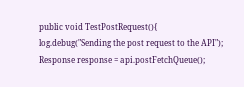public void TestPostRequest(){
log.debug("Sending the post request to the API");
Response response = api.postFetchQueue();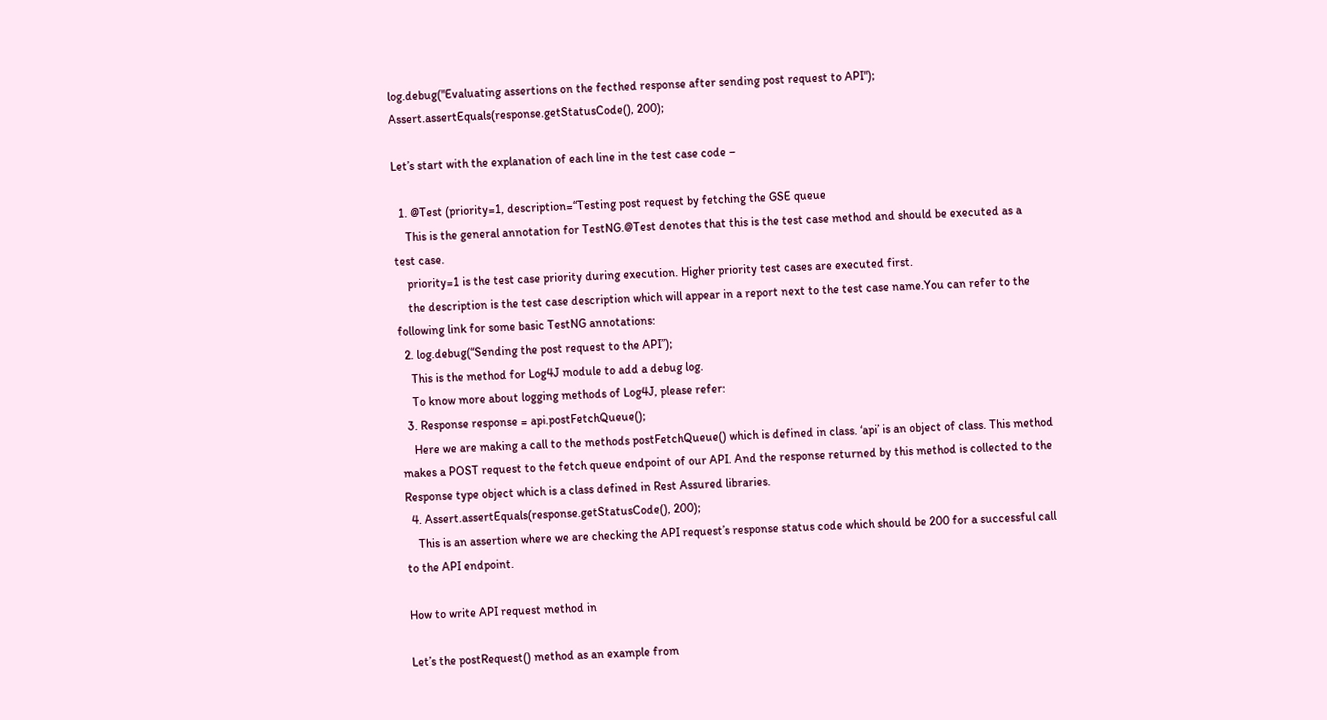log.debug("Evaluating assertions on the fecthed response after sending post request to API");
Assert.assertEquals(response.getStatusCode(), 200);

Let’s start with the explanation of each line in the test case code –

  1. @Test (priority=1, description=“Testing post request by fetching the GSE queue
    This is the general annotation for TestNG.@Test denotes that this is the test case method and should be executed as a test case.
    priority=1 is the test case priority during execution. Higher priority test cases are executed first.
    the description is the test case description which will appear in a report next to the test case name.You can refer to the following link for some basic TestNG annotations:
  2. log.debug(“Sending the post request to the API”);
    This is the method for Log4J module to add a debug log.
    To know more about logging methods of Log4J, please refer:
  3. Response response = api.postFetchQueue();
    Here we are making a call to the methods postFetchQueue() which is defined in class. ‘api’ is an object of class. This method makes a POST request to the fetch queue endpoint of our API. And the response returned by this method is collected to the Response type object which is a class defined in Rest Assured libraries.
  4. Assert.assertEquals(response.getStatusCode(), 200);
    This is an assertion where we are checking the API request’s response status code which should be 200 for a successful call to the API endpoint.

How to write API request method in

Let’s the postRequest() method as an example from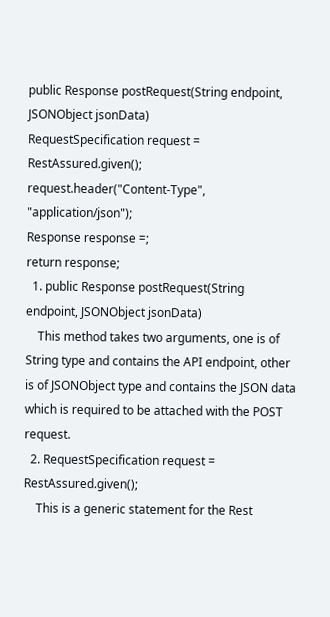public Response postRequest(String endpoint, JSONObject jsonData)
RequestSpecification request = RestAssured.given();
request.header("Content-Type", "application/json");
Response response =;
return response;
  1. public Response postRequest(String endpoint, JSONObject jsonData)
    This method takes two arguments, one is of String type and contains the API endpoint, other is of JSONObject type and contains the JSON data which is required to be attached with the POST request.
  2. RequestSpecification request = RestAssured.given();
    This is a generic statement for the Rest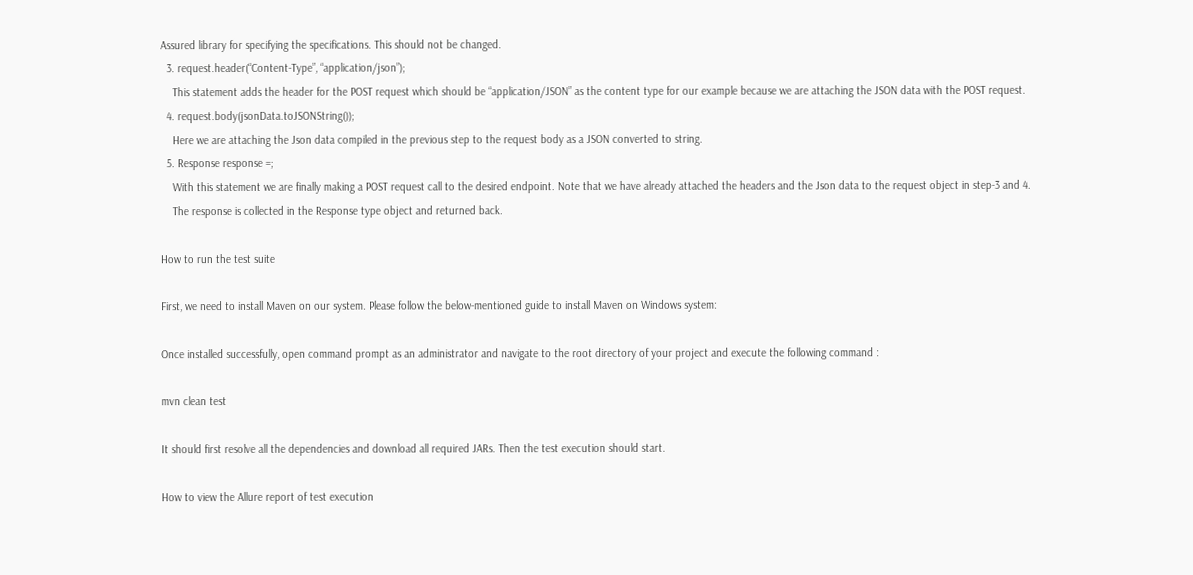Assured library for specifying the specifications. This should not be changed.
  3. request.header(“Content-Type”, “application/json”);
    This statement adds the header for the POST request which should be “application/JSON” as the content type for our example because we are attaching the JSON data with the POST request.
  4. request.body(jsonData.toJSONString());
    Here we are attaching the Json data compiled in the previous step to the request body as a JSON converted to string.
  5. Response response =;
    With this statement we are finally making a POST request call to the desired endpoint. Note that we have already attached the headers and the Json data to the request object in step-3 and 4.
    The response is collected in the Response type object and returned back.

How to run the test suite

First, we need to install Maven on our system. Please follow the below-mentioned guide to install Maven on Windows system:

Once installed successfully, open command prompt as an administrator and navigate to the root directory of your project and execute the following command :

mvn clean test

It should first resolve all the dependencies and download all required JARs. Then the test execution should start.

How to view the Allure report of test execution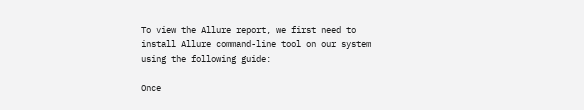To view the Allure report, we first need to install Allure command-line tool on our system using the following guide:

Once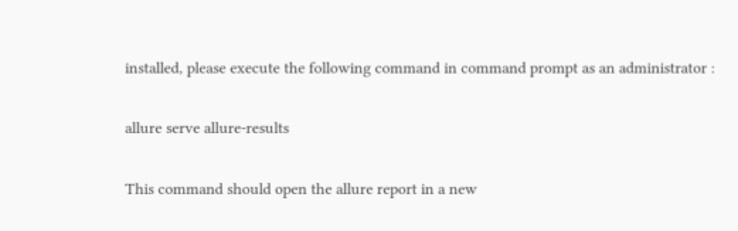installed, please execute the following command in command prompt as an administrator :

allure serve allure-results

This command should open the allure report in a new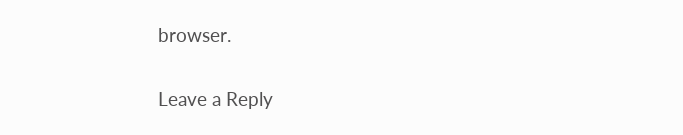browser.

Leave a Reply